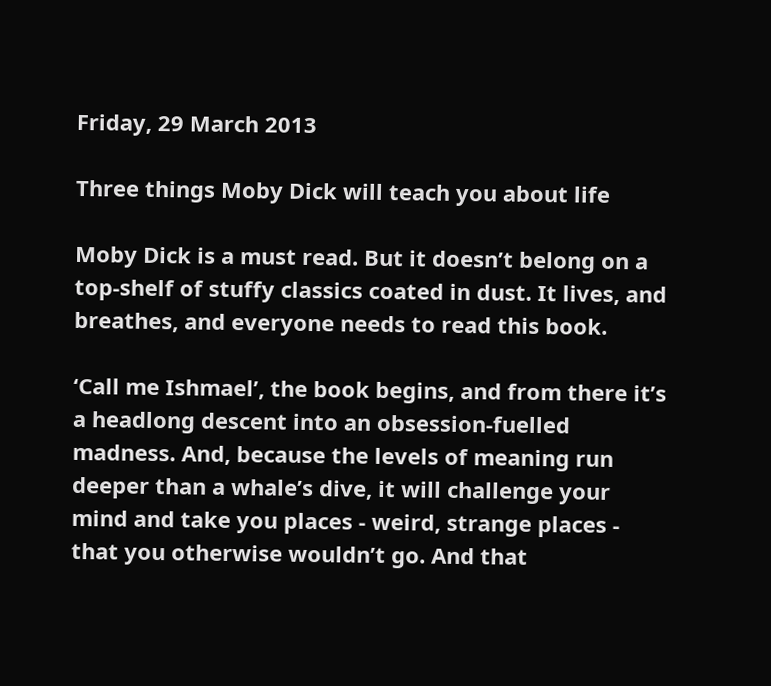Friday, 29 March 2013

Three things Moby Dick will teach you about life

Moby Dick is a must read. But it doesn’t belong on a top-shelf of stuffy classics coated in dust. It lives, and breathes, and everyone needs to read this book.

‘Call me Ishmael’, the book begins, and from there it’s a headlong descent into an obsession-fuelled madness. And, because the levels of meaning run deeper than a whale’s dive, it will challenge your mind and take you places - weird, strange places - that you otherwise wouldn’t go. And that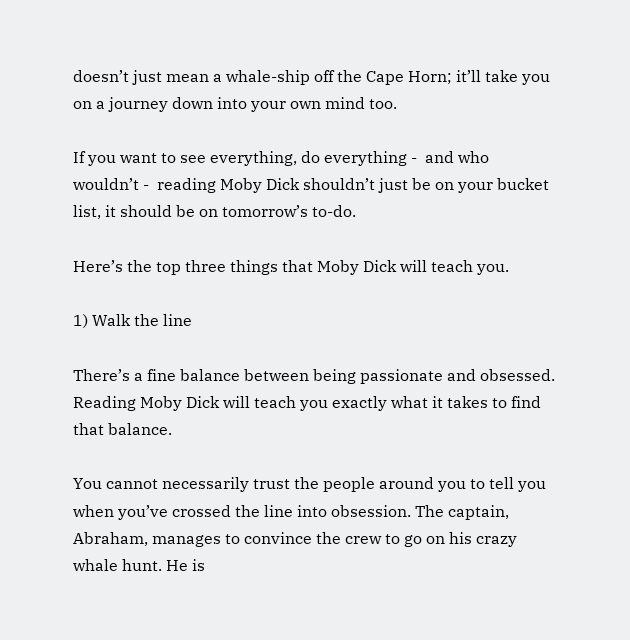doesn’t just mean a whale-ship off the Cape Horn; it’ll take you on a journey down into your own mind too.

If you want to see everything, do everything -  and who wouldn’t -  reading Moby Dick shouldn’t just be on your bucket list, it should be on tomorrow’s to-do.

Here’s the top three things that Moby Dick will teach you.

1) Walk the line

There’s a fine balance between being passionate and obsessed. Reading Moby Dick will teach you exactly what it takes to find that balance.

You cannot necessarily trust the people around you to tell you when you’ve crossed the line into obsession. The captain, Abraham, manages to convince the crew to go on his crazy whale hunt. He is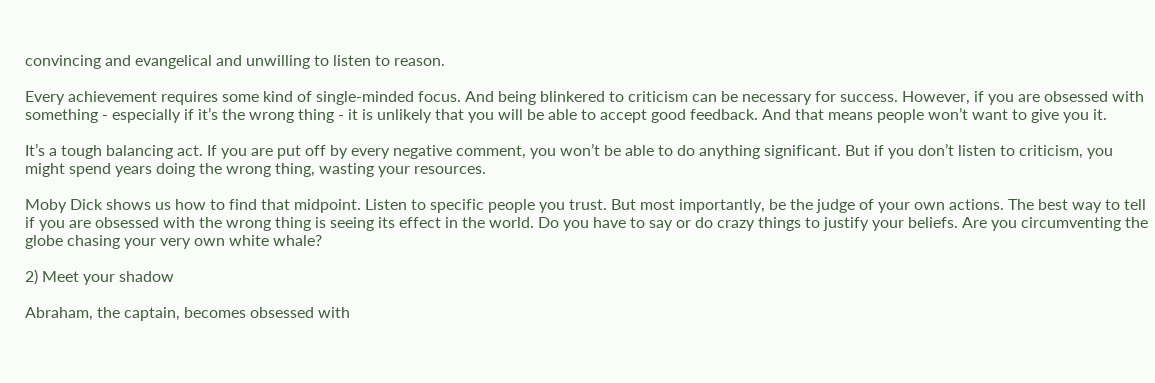convincing and evangelical and unwilling to listen to reason.

Every achievement requires some kind of single-minded focus. And being blinkered to criticism can be necessary for success. However, if you are obsessed with something - especially if it’s the wrong thing - it is unlikely that you will be able to accept good feedback. And that means people won’t want to give you it.

It’s a tough balancing act. If you are put off by every negative comment, you won’t be able to do anything significant. But if you don’t listen to criticism, you might spend years doing the wrong thing, wasting your resources.

Moby Dick shows us how to find that midpoint. Listen to specific people you trust. But most importantly, be the judge of your own actions. The best way to tell if you are obsessed with the wrong thing is seeing its effect in the world. Do you have to say or do crazy things to justify your beliefs. Are you circumventing the globe chasing your very own white whale?

2) Meet your shadow

Abraham, the captain, becomes obsessed with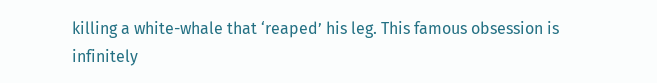killing a white-whale that ‘reaped’ his leg. This famous obsession is infinitely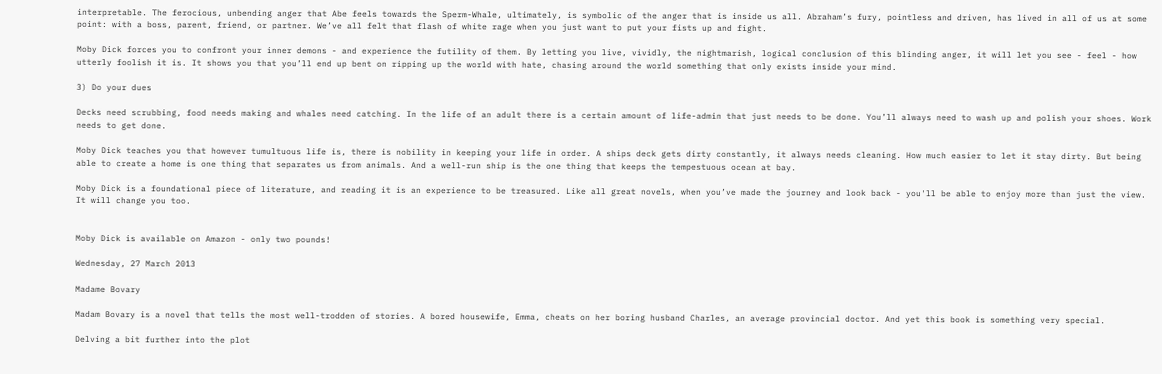interpretable. The ferocious, unbending anger that Abe feels towards the Sperm-Whale, ultimately, is symbolic of the anger that is inside us all. Abraham’s fury, pointless and driven, has lived in all of us at some point: with a boss, parent, friend, or partner. We’ve all felt that flash of white rage when you just want to put your fists up and fight.

Moby Dick forces you to confront your inner demons - and experience the futility of them. By letting you live, vividly, the nightmarish, logical conclusion of this blinding anger, it will let you see - feel - how utterly foolish it is. It shows you that you’ll end up bent on ripping up the world with hate, chasing around the world something that only exists inside your mind.

3) Do your dues

Decks need scrubbing, food needs making and whales need catching. In the life of an adult there is a certain amount of life-admin that just needs to be done. You’ll always need to wash up and polish your shoes. Work needs to get done.

Moby Dick teaches you that however tumultuous life is, there is nobility in keeping your life in order. A ships deck gets dirty constantly, it always needs cleaning. How much easier to let it stay dirty. But being able to create a home is one thing that separates us from animals. And a well-run ship is the one thing that keeps the tempestuous ocean at bay.

Moby Dick is a foundational piece of literature, and reading it is an experience to be treasured. Like all great novels, when you’ve made the journey and look back - you'll be able to enjoy more than just the view. It will change you too.


Moby Dick is available on Amazon - only two pounds!

Wednesday, 27 March 2013

Madame Bovary

Madam Bovary is a novel that tells the most well-trodden of stories. A bored housewife, Emma, cheats on her boring husband Charles, an average provincial doctor. And yet this book is something very special.

Delving a bit further into the plot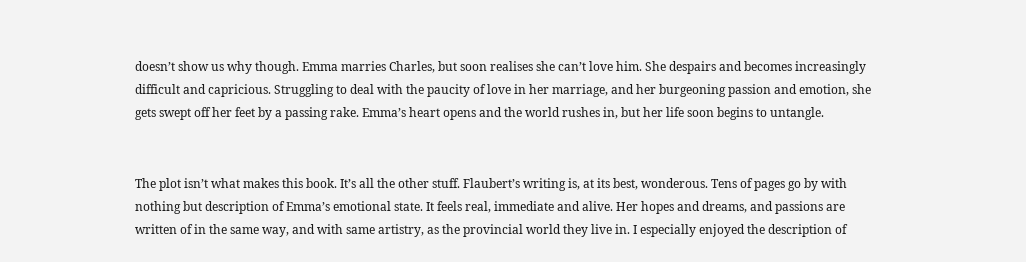doesn’t show us why though. Emma marries Charles, but soon realises she can’t love him. She despairs and becomes increasingly difficult and capricious. Struggling to deal with the paucity of love in her marriage, and her burgeoning passion and emotion, she gets swept off her feet by a passing rake. Emma’s heart opens and the world rushes in, but her life soon begins to untangle.


The plot isn’t what makes this book. It’s all the other stuff. Flaubert’s writing is, at its best, wonderous. Tens of pages go by with nothing but description of Emma’s emotional state. It feels real, immediate and alive. Her hopes and dreams, and passions are written of in the same way, and with same artistry, as the provincial world they live in. I especially enjoyed the description of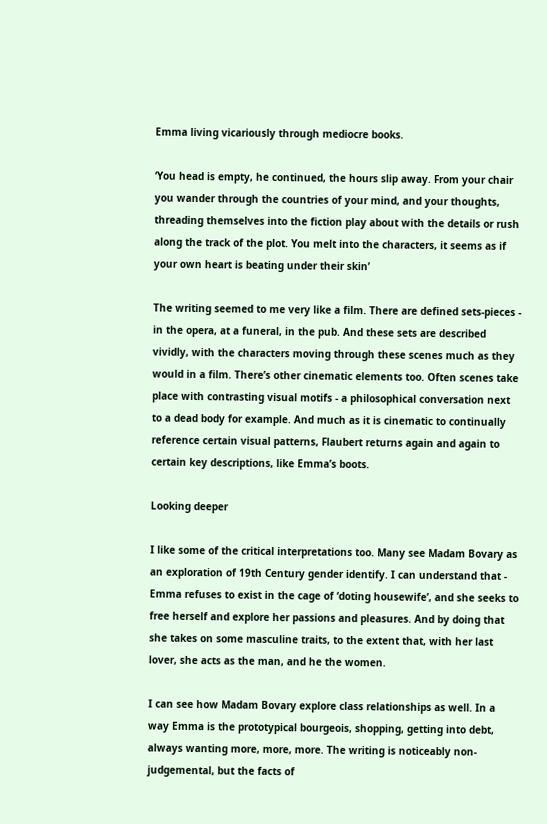Emma living vicariously through mediocre books.

‘You head is empty, he continued, the hours slip away. From your chair you wander through the countries of your mind, and your thoughts, threading themselves into the fiction play about with the details or rush along the track of the plot. You melt into the characters, it seems as if your own heart is beating under their skin’

The writing seemed to me very like a film. There are defined sets-pieces - in the opera, at a funeral, in the pub. And these sets are described vividly, with the characters moving through these scenes much as they would in a film. There’s other cinematic elements too. Often scenes take place with contrasting visual motifs - a philosophical conversation next to a dead body for example. And much as it is cinematic to continually reference certain visual patterns, Flaubert returns again and again to certain key descriptions, like Emma’s boots.

Looking deeper

I like some of the critical interpretations too. Many see Madam Bovary as an exploration of 19th Century gender identify. I can understand that - Emma refuses to exist in the cage of ‘doting housewife’, and she seeks to free herself and explore her passions and pleasures. And by doing that she takes on some masculine traits, to the extent that, with her last lover, she acts as the man, and he the women.

I can see how Madam Bovary explore class relationships as well. In a way Emma is the prototypical bourgeois, shopping, getting into debt, always wanting more, more, more. The writing is noticeably non-judgemental, but the facts of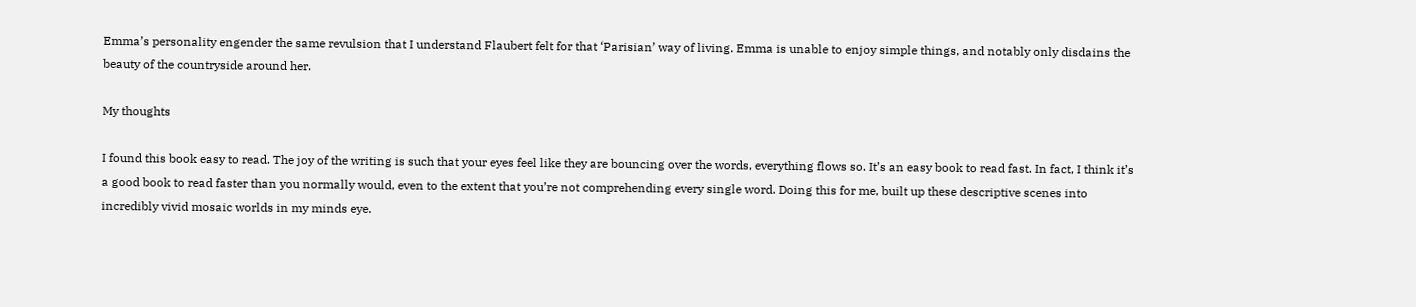Emma’s personality engender the same revulsion that I understand Flaubert felt for that ‘Parisian’ way of living. Emma is unable to enjoy simple things, and notably only disdains the beauty of the countryside around her.

My thoughts

I found this book easy to read. The joy of the writing is such that your eyes feel like they are bouncing over the words, everything flows so. It’s an easy book to read fast. In fact, I think it’s a good book to read faster than you normally would, even to the extent that you’re not comprehending every single word. Doing this for me, built up these descriptive scenes into incredibly vivid mosaic worlds in my minds eye.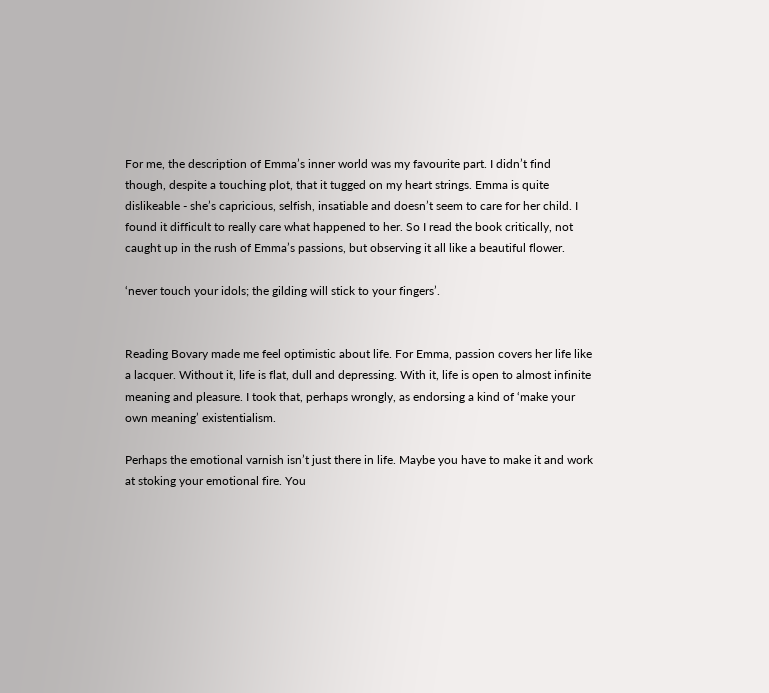For me, the description of Emma’s inner world was my favourite part. I didn’t find though, despite a touching plot, that it tugged on my heart strings. Emma is quite dislikeable - she’s capricious, selfish, insatiable and doesn’t seem to care for her child. I found it difficult to really care what happened to her. So I read the book critically, not caught up in the rush of Emma’s passions, but observing it all like a beautiful flower.

‘never touch your idols; the gilding will stick to your fingers’.


Reading Bovary made me feel optimistic about life. For Emma, passion covers her life like a lacquer. Without it, life is flat, dull and depressing. With it, life is open to almost infinite meaning and pleasure. I took that, perhaps wrongly, as endorsing a kind of ‘make your own meaning’ existentialism.

Perhaps the emotional varnish isn’t just there in life. Maybe you have to make it and work at stoking your emotional fire. You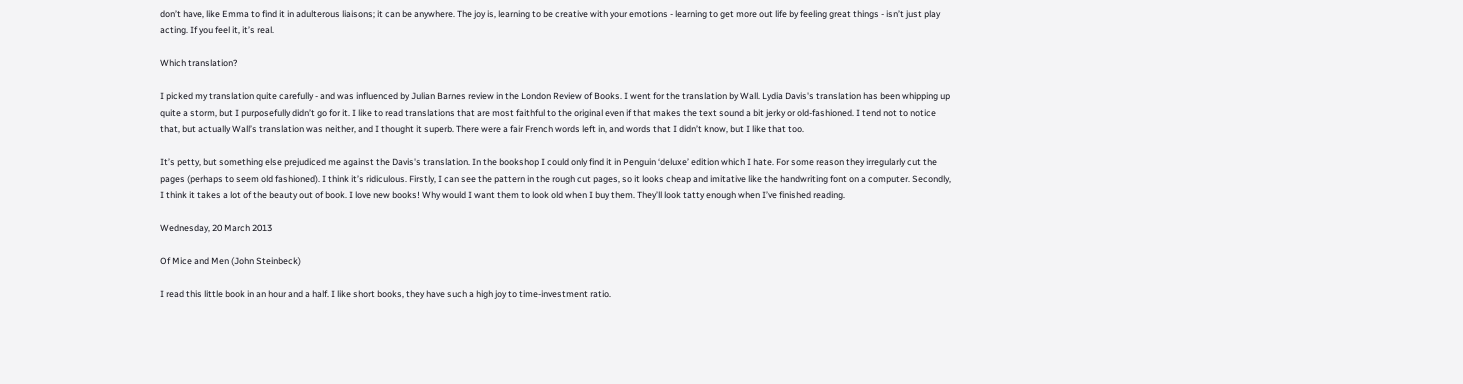don’t have, like Emma to find it in adulterous liaisons; it can be anywhere. The joy is, learning to be creative with your emotions - learning to get more out life by feeling great things - isn’t just play acting. If you feel it, it’s real.

Which translation?

I picked my translation quite carefully - and was influenced by Julian Barnes review in the London Review of Books. I went for the translation by Wall. Lydia Davis's translation has been whipping up quite a storm, but I purposefully didn’t go for it. I like to read translations that are most faithful to the original even if that makes the text sound a bit jerky or old-fashioned. I tend not to notice that, but actually Wall’s translation was neither, and I thought it superb. There were a fair French words left in, and words that I didn’t know, but I like that too.

It’s petty, but something else prejudiced me against the Davis's translation. In the bookshop I could only find it in Penguin ‘deluxe’ edition which I hate. For some reason they irregularly cut the pages (perhaps to seem old fashioned). I think it’s ridiculous. Firstly, I can see the pattern in the rough cut pages, so it looks cheap and imitative like the handwriting font on a computer. Secondly, I think it takes a lot of the beauty out of book. I love new books! Why would I want them to look old when I buy them. They’ll look tatty enough when I’ve finished reading.

Wednesday, 20 March 2013

Of Mice and Men (John Steinbeck)

I read this little book in an hour and a half. I like short books, they have such a high joy to time-investment ratio.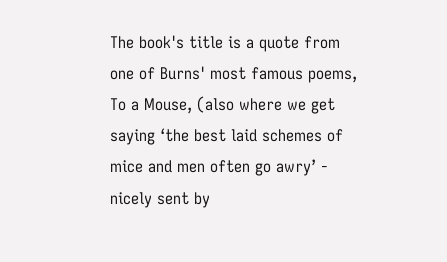The book's title is a quote from one of Burns' most famous poems, To a Mouse, (also where we get saying ‘the best laid schemes of mice and men often go awry’ - nicely sent by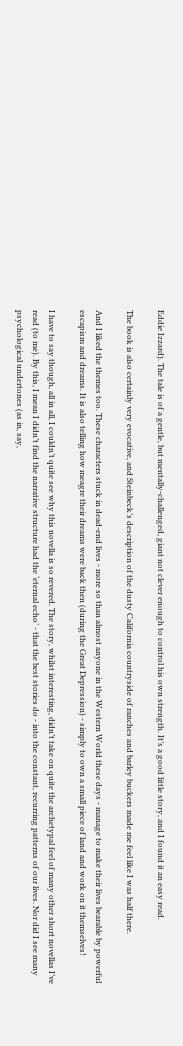Eddie Izzard). The tale is of a gentle, but mentally-challenged, giant not clever enough to control his own strength. It’s a good little story, and I found it an easy read.

The book is also certainly very evocative, and Steinbeck’s description of the dusty California countryside of ranches and barley buckers made me feel like I was half there.

And I liked the themes too. These characters stuck in dead-end lives - more so than almost anyone in the Western World these days - manage to make their lives bearable by powerful escapism and dreams. It is also telling how meagre their dreams were back then (during the Great Depression) - simply to own a small piece of land and work on it themselves!

I have to say though, all in all, I couldn’t quite see why this novella is so revered. The story, whilst interesting, didn’t take on quite the archetypal feel of many other short novellas I’ve read (to me). By this, I mean I didn’t find the narrative structure had the ‘eternal echo’ - that the best stories do - into the constant, recurring patterns of our lives. Nor did I see many psychological undertones (as in, say,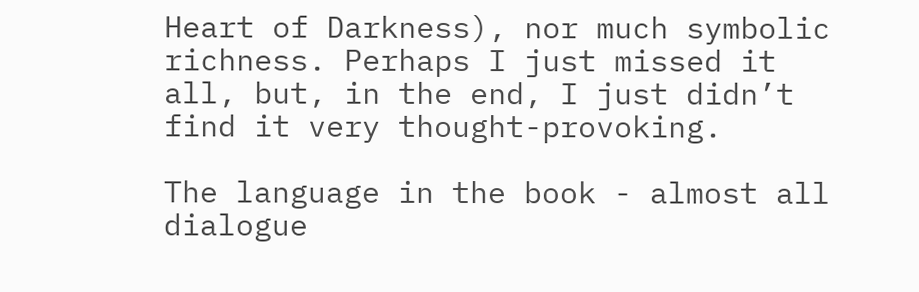Heart of Darkness), nor much symbolic richness. Perhaps I just missed it all, but, in the end, I just didn’t find it very thought-provoking.

The language in the book - almost all dialogue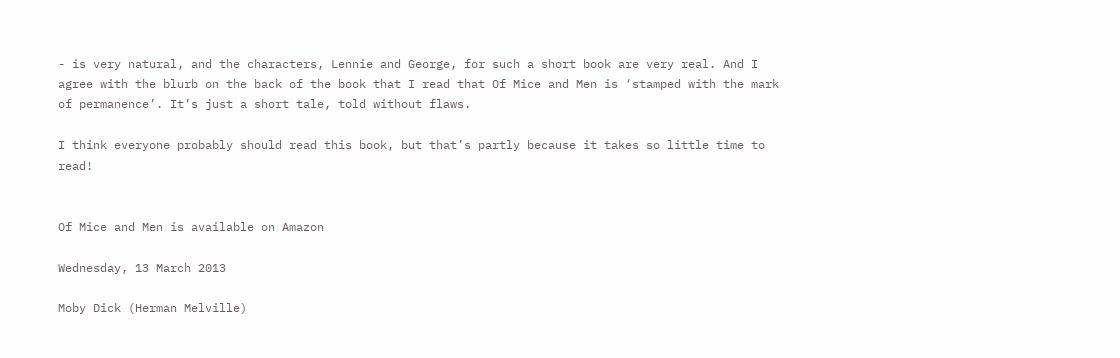- is very natural, and the characters, Lennie and George, for such a short book are very real. And I agree with the blurb on the back of the book that I read that Of Mice and Men is ‘stamped with the mark of permanence’. It’s just a short tale, told without flaws.

I think everyone probably should read this book, but that’s partly because it takes so little time to read!


Of Mice and Men is available on Amazon

Wednesday, 13 March 2013

Moby Dick (Herman Melville)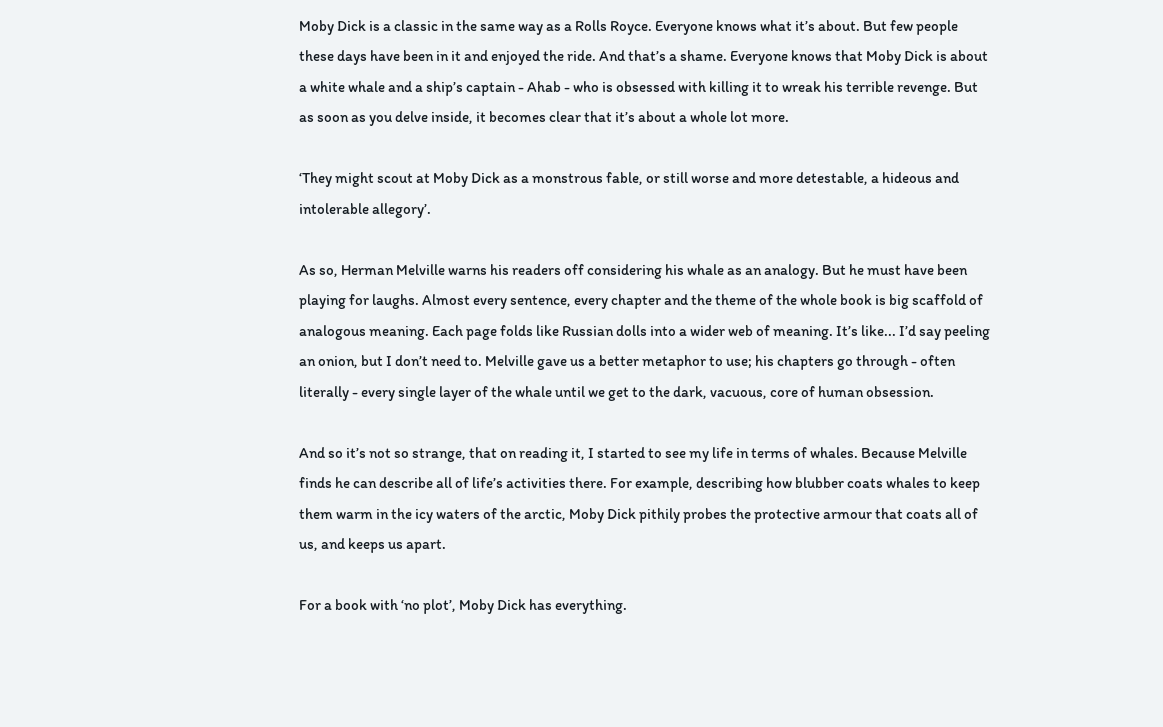Moby Dick is a classic in the same way as a Rolls Royce. Everyone knows what it’s about. But few people these days have been in it and enjoyed the ride. And that’s a shame. Everyone knows that Moby Dick is about a white whale and a ship’s captain - Ahab - who is obsessed with killing it to wreak his terrible revenge. But as soon as you delve inside, it becomes clear that it’s about a whole lot more.

‘They might scout at Moby Dick as a monstrous fable, or still worse and more detestable, a hideous and intolerable allegory’.

As so, Herman Melville warns his readers off considering his whale as an analogy. But he must have been playing for laughs. Almost every sentence, every chapter and the theme of the whole book is big scaffold of analogous meaning. Each page folds like Russian dolls into a wider web of meaning. It’s like... I’d say peeling an onion, but I don’t need to. Melville gave us a better metaphor to use; his chapters go through - often literally - every single layer of the whale until we get to the dark, vacuous, core of human obsession.

And so it’s not so strange, that on reading it, I started to see my life in terms of whales. Because Melville finds he can describe all of life’s activities there. For example, describing how blubber coats whales to keep them warm in the icy waters of the arctic, Moby Dick pithily probes the protective armour that coats all of us, and keeps us apart.

For a book with ‘no plot’, Moby Dick has everything.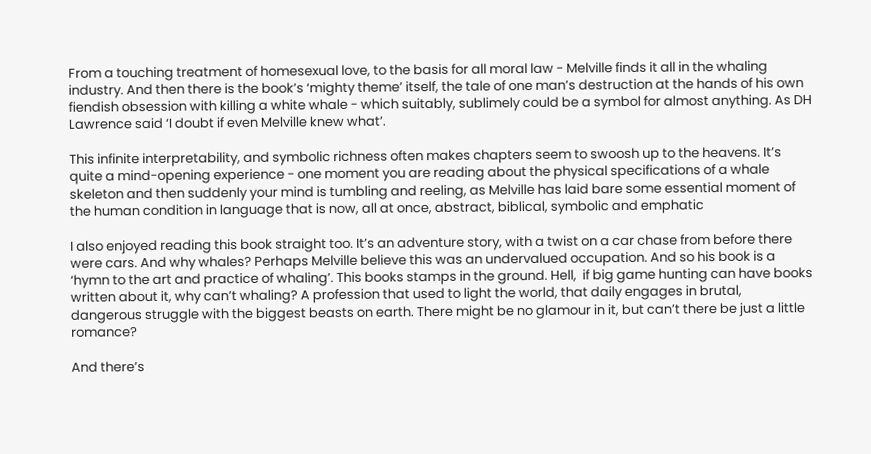From a touching treatment of homesexual love, to the basis for all moral law - Melville finds it all in the whaling industry. And then there is the book’s ‘mighty theme’ itself, the tale of one man’s destruction at the hands of his own fiendish obsession with killing a white whale - which suitably, sublimely could be a symbol for almost anything. As DH Lawrence said ‘I doubt if even Melville knew what’.

This infinite interpretability, and symbolic richness often makes chapters seem to swoosh up to the heavens. It’s quite a mind-opening experience - one moment you are reading about the physical specifications of a whale skeleton and then suddenly your mind is tumbling and reeling, as Melville has laid bare some essential moment of the human condition in language that is now, all at once, abstract, biblical, symbolic and emphatic

I also enjoyed reading this book straight too. It’s an adventure story, with a twist on a car chase from before there were cars. And why whales? Perhaps Melville believe this was an undervalued occupation. And so his book is a ‘hymn to the art and practice of whaling’. This books stamps in the ground. Hell,  if big game hunting can have books written about it, why can’t whaling? A profession that used to light the world, that daily engages in brutal, dangerous struggle with the biggest beasts on earth. There might be no glamour in it, but can’t there be just a little romance?

And there’s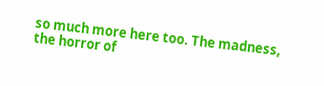so much more here too. The madness, the horror of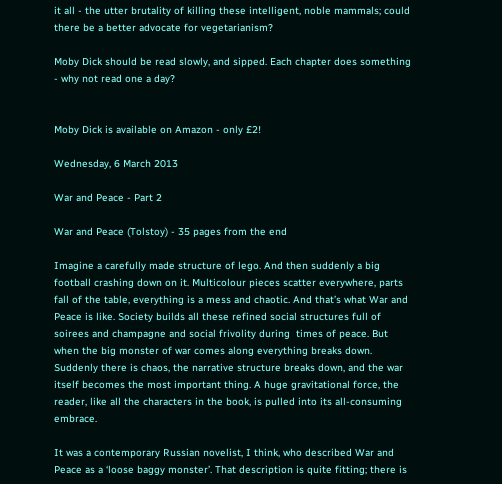it all - the utter brutality of killing these intelligent, noble mammals; could there be a better advocate for vegetarianism?

Moby Dick should be read slowly, and sipped. Each chapter does something - why not read one a day?


Moby Dick is available on Amazon - only £2!

Wednesday, 6 March 2013

War and Peace - Part 2

War and Peace (Tolstoy) - 35 pages from the end

Imagine a carefully made structure of lego. And then suddenly a big football crashing down on it. Multicolour pieces scatter everywhere, parts fall of the table, everything is a mess and chaotic. And that’s what War and Peace is like. Society builds all these refined social structures full of soirees and champagne and social frivolity during  times of peace. But when the big monster of war comes along everything breaks down. Suddenly there is chaos, the narrative structure breaks down, and the war itself becomes the most important thing. A huge gravitational force, the reader, like all the characters in the book, is pulled into its all-consuming embrace.

It was a contemporary Russian novelist, I think, who described War and Peace as a ‘loose baggy monster’. That description is quite fitting; there is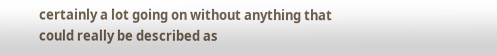certainly a lot going on without anything that could really be described as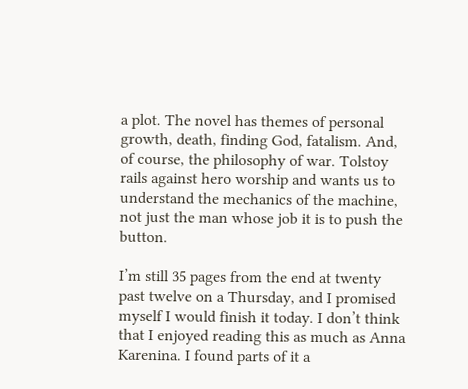a plot. The novel has themes of personal growth, death, finding God, fatalism. And, of course, the philosophy of war. Tolstoy rails against hero worship and wants us to understand the mechanics of the machine, not just the man whose job it is to push the button.

I’m still 35 pages from the end at twenty past twelve on a Thursday, and I promised myself I would finish it today. I don’t think that I enjoyed reading this as much as Anna Karenina. I found parts of it a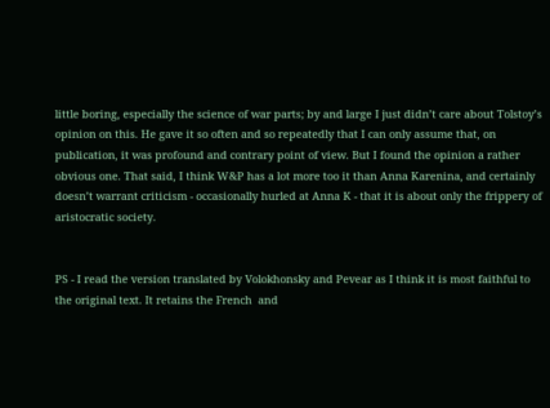little boring, especially the science of war parts; by and large I just didn’t care about Tolstoy’s opinion on this. He gave it so often and so repeatedly that I can only assume that, on publication, it was profound and contrary point of view. But I found the opinion a rather obvious one. That said, I think W&P has a lot more too it than Anna Karenina, and certainly doesn’t warrant criticism - occasionally hurled at Anna K - that it is about only the frippery of aristocratic society.


PS - I read the version translated by Volokhonsky and Pevear as I think it is most faithful to the original text. It retains the French  and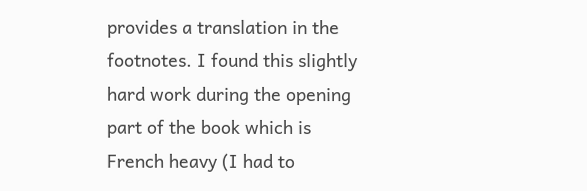provides a translation in the footnotes. I found this slightly hard work during the opening part of the book which is French heavy (I had to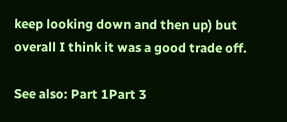keep looking down and then up) but overall I think it was a good trade off.

See also: Part 1Part 3